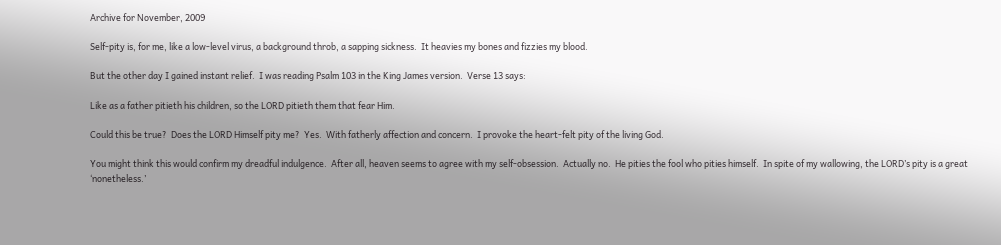Archive for November, 2009

Self-pity is, for me, like a low-level virus, a background throb, a sapping sickness.  It heavies my bones and fizzies my blood.

But the other day I gained instant relief.  I was reading Psalm 103 in the King James version.  Verse 13 says:

Like as a father pitieth his children, so the LORD pitieth them that fear Him.

Could this be true?  Does the LORD Himself pity me?  Yes.  With fatherly affection and concern.  I provoke the heart-felt pity of the living God.

You might think this would confirm my dreadful indulgence.  After all, heaven seems to agree with my self-obsession.  Actually no.  He pities the fool who pities himself.  In spite of my wallowing, the LORD’s pity is a great ‘nonetheless.’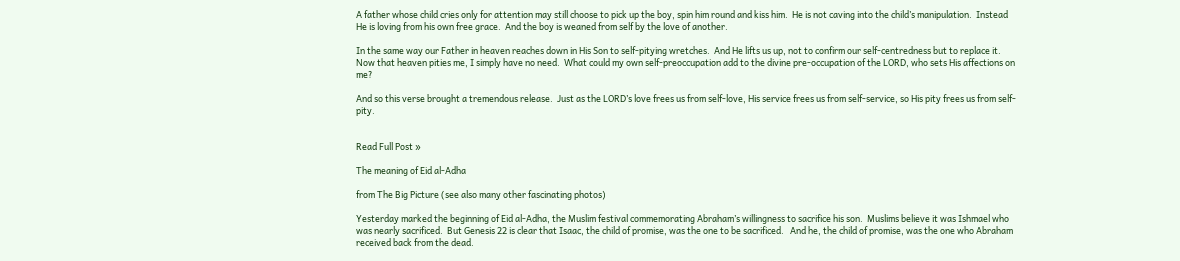A father whose child cries only for attention may still choose to pick up the boy, spin him round and kiss him.  He is not caving into the child’s manipulation.  Instead He is loving from his own free grace.  And the boy is weaned from self by the love of another.

In the same way our Father in heaven reaches down in His Son to self-pitying wretches.  And He lifts us up, not to confirm our self-centredness but to replace it.  Now that heaven pities me, I simply have no need.  What could my own self-preoccupation add to the divine pre-occupation of the LORD, who sets His affections on me?

And so this verse brought a tremendous release.  Just as the LORD’s love frees us from self-love, His service frees us from self-service, so His pity frees us from self-pity.


Read Full Post »

The meaning of Eid al-Adha

from The Big Picture (see also many other fascinating photos)

Yesterday marked the beginning of Eid al-Adha, the Muslim festival commemorating Abraham’s willingness to sacrifice his son.  Muslims believe it was Ishmael who was nearly sacrificed.  But Genesis 22 is clear that Isaac, the child of promise, was the one to be sacrificed.   And he, the child of promise, was the one who Abraham received back from the dead.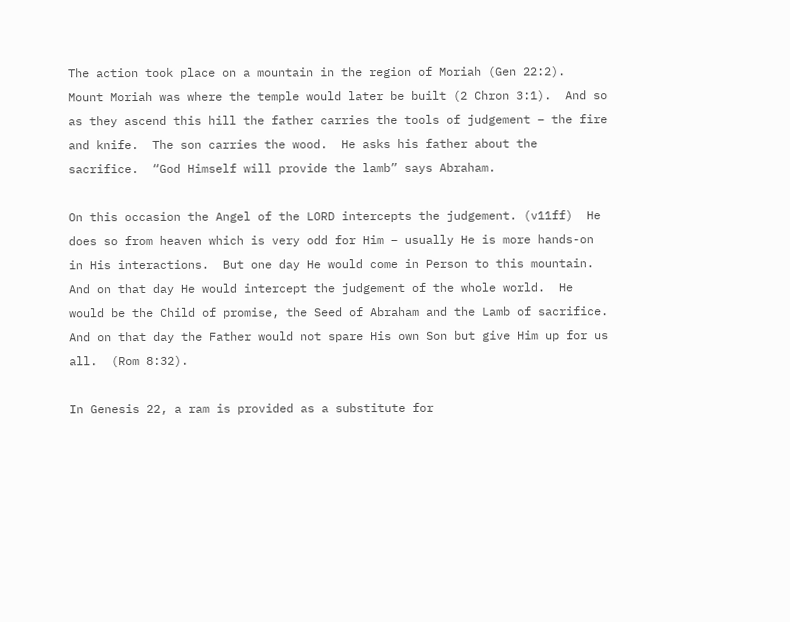The action took place on a mountain in the region of Moriah (Gen 22:2).  Mount Moriah was where the temple would later be built (2 Chron 3:1).  And so as they ascend this hill the father carries the tools of judgement – the fire and knife.  The son carries the wood.  He asks his father about the sacrifice.  “God Himself will provide the lamb” says Abraham.

On this occasion the Angel of the LORD intercepts the judgement. (v11ff)  He does so from heaven which is very odd for Him – usually He is more hands-on in His interactions.  But one day He would come in Person to this mountain.  And on that day He would intercept the judgement of the whole world.  He would be the Child of promise, the Seed of Abraham and the Lamb of sacrifice.  And on that day the Father would not spare His own Son but give Him up for us all.  (Rom 8:32).

In Genesis 22, a ram is provided as a substitute for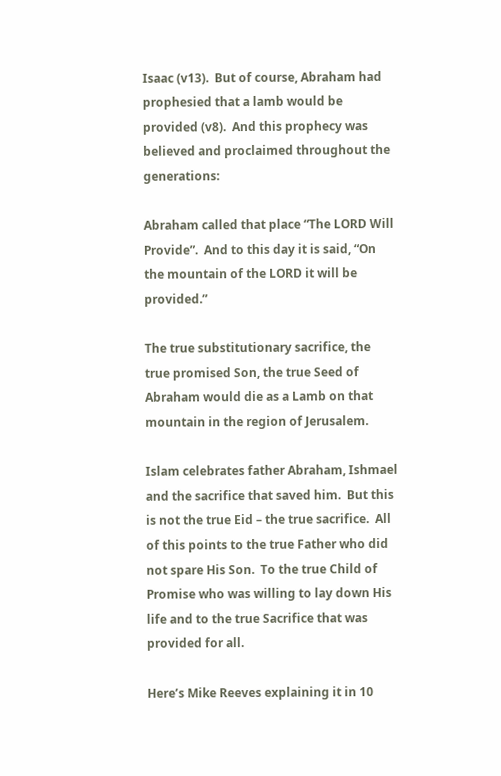Isaac (v13).  But of course, Abraham had prophesied that a lamb would be provided (v8).  And this prophecy was believed and proclaimed throughout the generations:

Abraham called that place “The LORD Will Provide”.  And to this day it is said, “On the mountain of the LORD it will be provided.”

The true substitutionary sacrifice, the true promised Son, the true Seed of Abraham would die as a Lamb on that mountain in the region of Jerusalem.

Islam celebrates father Abraham, Ishmael and the sacrifice that saved him.  But this is not the true Eid – the true sacrifice.  All of this points to the true Father who did not spare His Son.  To the true Child of Promise who was willing to lay down His life and to the true Sacrifice that was provided for all.

Here’s Mike Reeves explaining it in 10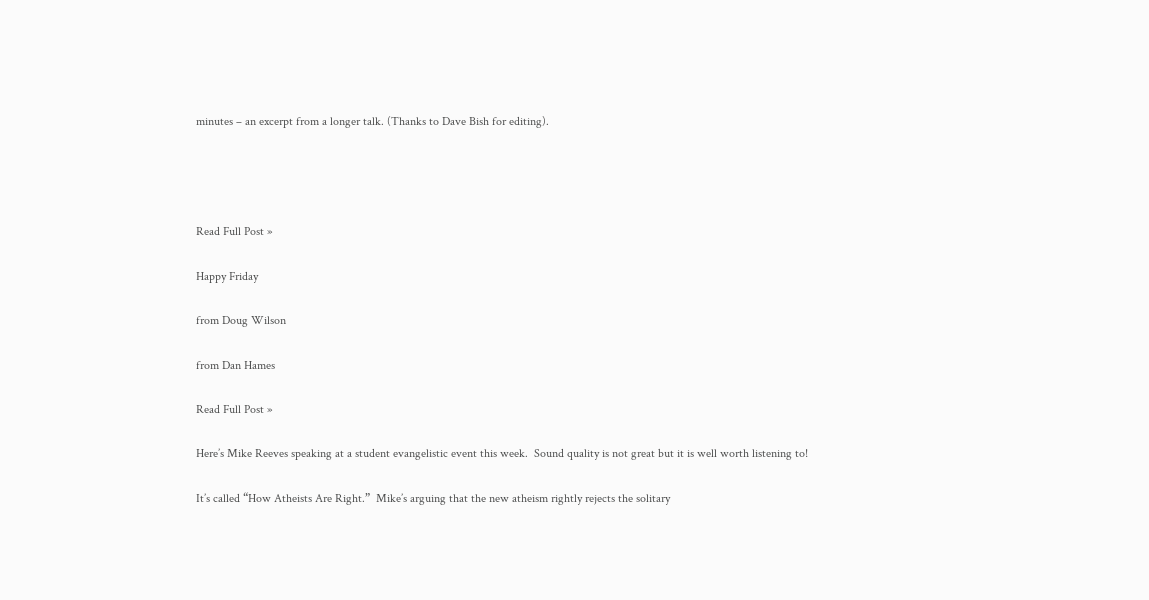minutes – an excerpt from a longer talk. (Thanks to Dave Bish for editing).




Read Full Post »

Happy Friday

from Doug Wilson

from Dan Hames

Read Full Post »

Here’s Mike Reeves speaking at a student evangelistic event this week.  Sound quality is not great but it is well worth listening to!

It’s called “How Atheists Are Right.”  Mike’s arguing that the new atheism rightly rejects the solitary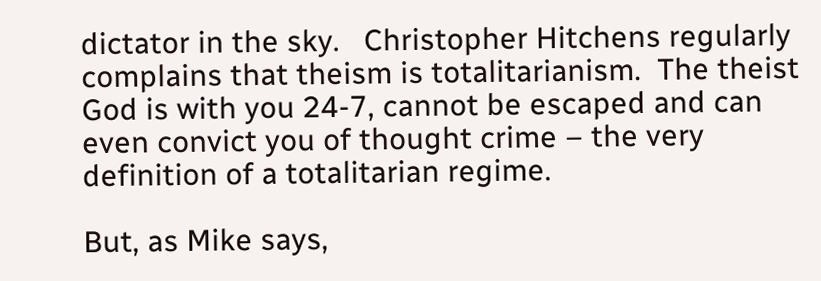dictator in the sky.   Christopher Hitchens regularly complains that theism is totalitarianism.  The theist God is with you 24-7, cannot be escaped and can even convict you of thought crime – the very definition of a totalitarian regime.

But, as Mike says,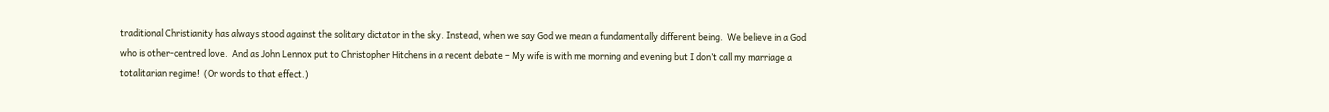traditional Christianity has always stood against the solitary dictator in the sky. Instead, when we say God we mean a fundamentally different being.  We believe in a God who is other-centred love.  And as John Lennox put to Christopher Hitchens in a recent debate – My wife is with me morning and evening but I don’t call my marriage a totalitarian regime!  (Or words to that effect.)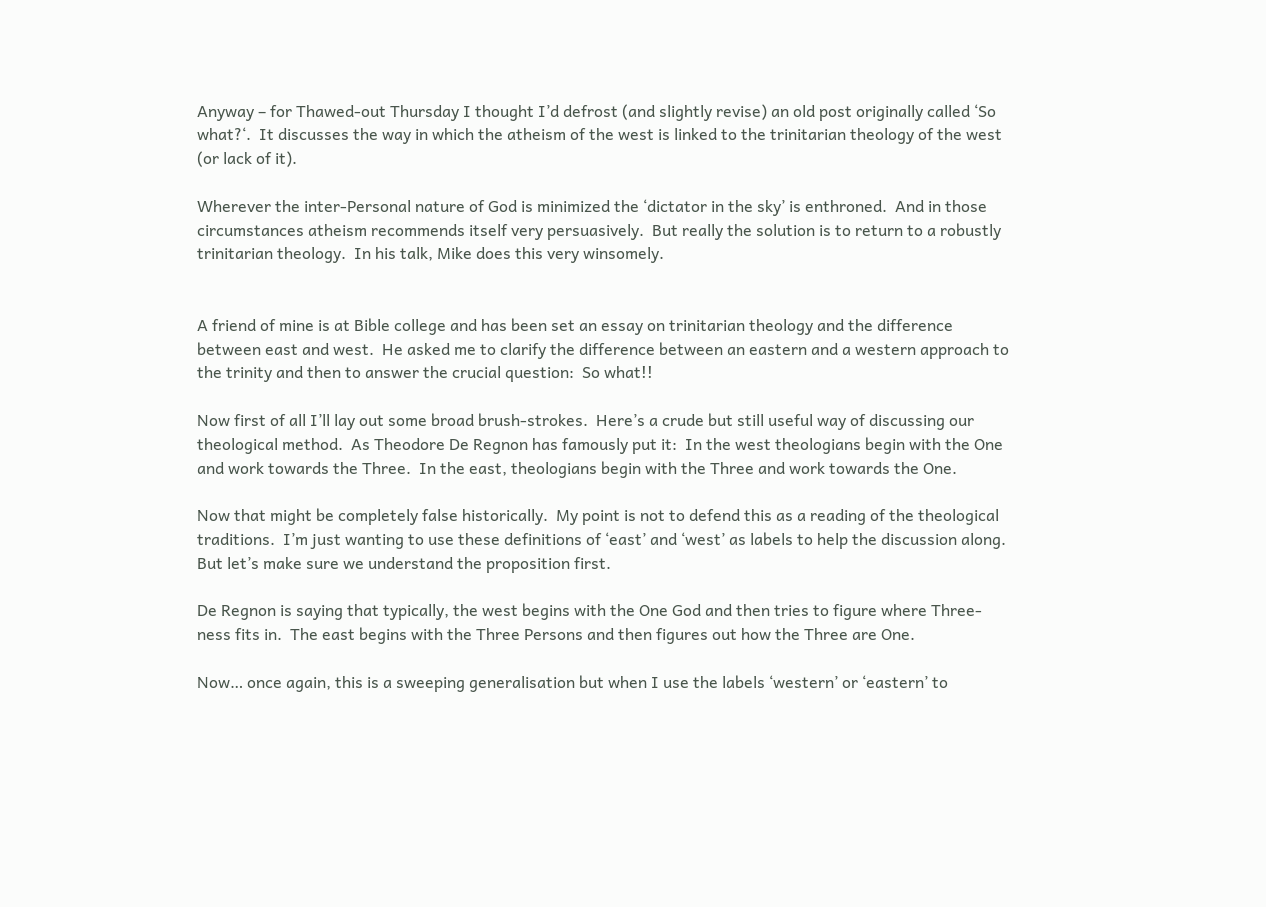Anyway – for Thawed-out Thursday I thought I’d defrost (and slightly revise) an old post originally called ‘So what?‘.  It discusses the way in which the atheism of the west is linked to the trinitarian theology of the west (or lack of it).

Wherever the inter-Personal nature of God is minimized the ‘dictator in the sky’ is enthroned.  And in those circumstances atheism recommends itself very persuasively.  But really the solution is to return to a robustly trinitarian theology.  In his talk, Mike does this very winsomely.


A friend of mine is at Bible college and has been set an essay on trinitarian theology and the difference between east and west.  He asked me to clarify the difference between an eastern and a western approach to the trinity and then to answer the crucial question:  So what!!

Now first of all I’ll lay out some broad brush-strokes.  Here’s a crude but still useful way of discussing our theological method.  As Theodore De Regnon has famously put it:  In the west theologians begin with the One and work towards the Three.  In the east, theologians begin with the Three and work towards the One.

Now that might be completely false historically.  My point is not to defend this as a reading of the theological traditions.  I’m just wanting to use these definitions of ‘east’ and ‘west’ as labels to help the discussion along.  But let’s make sure we understand the proposition first.

De Regnon is saying that typically, the west begins with the One God and then tries to figure where Three-ness fits in.  The east begins with the Three Persons and then figures out how the Three are One.

Now… once again, this is a sweeping generalisation but when I use the labels ‘western’ or ‘eastern’ to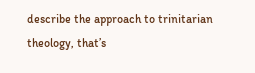describe the approach to trinitarian theology, that’s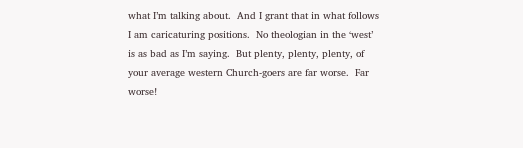what I’m talking about.  And I grant that in what follows I am caricaturing positions.  No theologian in the ‘west’ is as bad as I’m saying.  But plenty, plenty, plenty, of your average western Church-goers are far worse.  Far worse!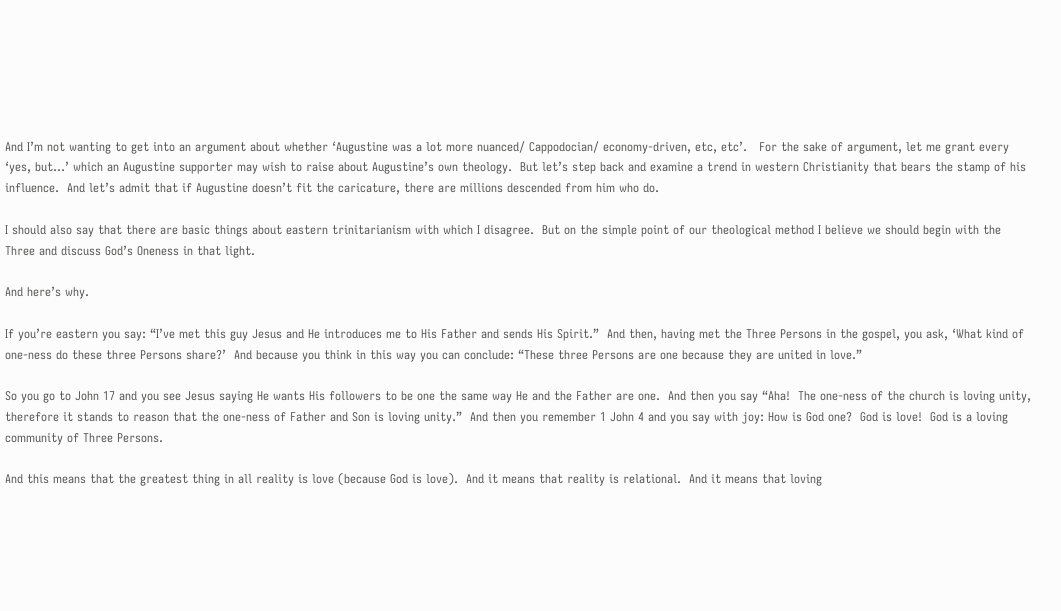And I’m not wanting to get into an argument about whether ‘Augustine was a lot more nuanced/ Cappodocian/ economy-driven, etc, etc’.   For the sake of argument, let me grant every ‘yes, but…’ which an Augustine supporter may wish to raise about Augustine’s own theology.  But let’s step back and examine a trend in western Christianity that bears the stamp of his influence.  And let’s admit that if Augustine doesn’t fit the caricature, there are millions descended from him who do.

I should also say that there are basic things about eastern trinitarianism with which I disagree.  But on the simple point of our theological method I believe we should begin with the Three and discuss God’s Oneness in that light.

And here’s why.

If you’re eastern you say: “I’ve met this guy Jesus and He introduces me to His Father and sends His Spirit.”  And then, having met the Three Persons in the gospel, you ask, ‘What kind of one-ness do these three Persons share?’  And because you think in this way you can conclude: “These three Persons are one because they are united in love.”

So you go to John 17 and you see Jesus saying He wants His followers to be one the same way He and the Father are one.  And then you say “Aha!  The one-ness of the church is loving unity, therefore it stands to reason that the one-ness of Father and Son is loving unity.”  And then you remember 1 John 4 and you say with joy: How is God one?  God is love!  God is a loving community of Three Persons.

And this means that the greatest thing in all reality is love (because God is love).  And it means that reality is relational.  And it means that loving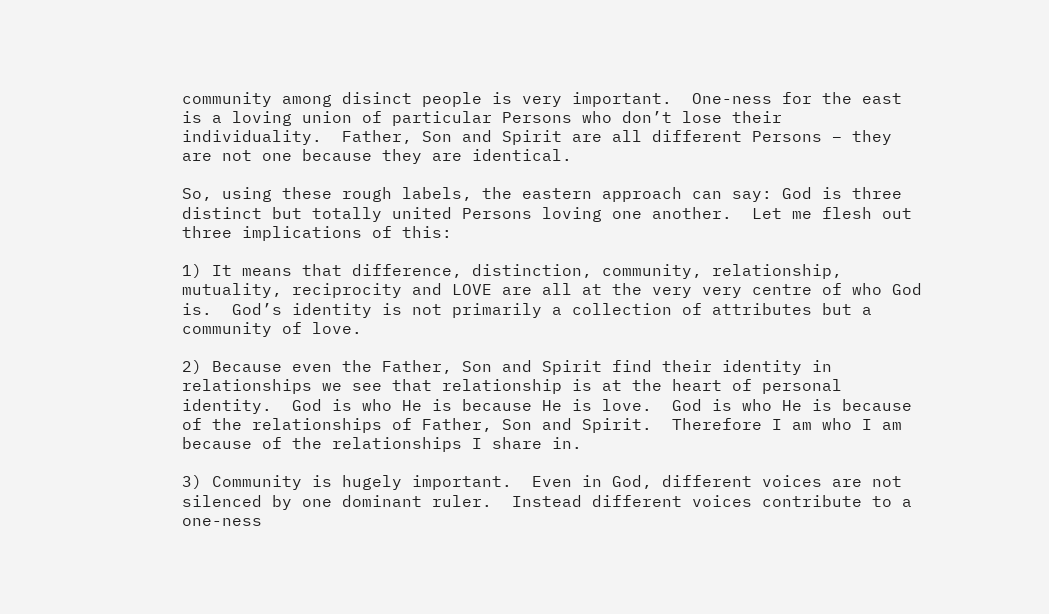community among disinct people is very important.  One-ness for the east is a loving union of particular Persons who don’t lose their individuality.  Father, Son and Spirit are all different Persons – they are not one because they are identical.

So, using these rough labels, the eastern approach can say: God is three distinct but totally united Persons loving one another.  Let me flesh out three implications of this:

1) It means that difference, distinction, community, relationship, mutuality, reciprocity and LOVE are all at the very very centre of who God is.  God’s identity is not primarily a collection of attributes but a community of love.

2) Because even the Father, Son and Spirit find their identity in relationships we see that relationship is at the heart of personal identity.  God is who He is because He is love.  God is who He is because of the relationships of Father, Son and Spirit.  Therefore I am who I am because of the relationships I share in.

3) Community is hugely important.  Even in God, different voices are not silenced by one dominant ruler.  Instead different voices contribute to a one-ness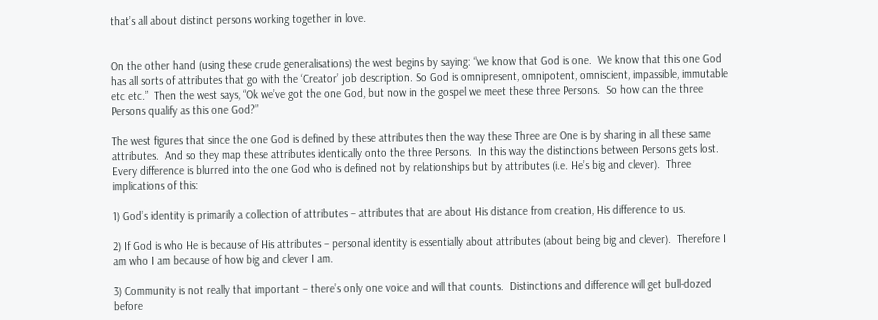that’s all about distinct persons working together in love.


On the other hand (using these crude generalisations) the west begins by saying: “we know that God is one.  We know that this one God has all sorts of attributes that go with the ‘Creator’ job description. So God is omnipresent, omnipotent, omniscient, impassible, immutable etc etc.”  Then the west says, “Ok we’ve got the one God, but now in the gospel we meet these three Persons.  So how can the three Persons qualify as this one God?”

The west figures that since the one God is defined by these attributes then the way these Three are One is by sharing in all these same attributes.  And so they map these attributes identically onto the three Persons.  In this way the distinctions between Persons gets lost.  Every difference is blurred into the one God who is defined not by relationships but by attributes (i.e. He’s big and clever).  Three implications of this:

1) God’s identity is primarily a collection of attributes – attributes that are about His distance from creation, His difference to us.

2) If God is who He is because of His attributes – personal identity is essentially about attributes (about being big and clever).  Therefore I am who I am because of how big and clever I am.

3) Community is not really that important – there’s only one voice and will that counts.  Distinctions and difference will get bull-dozed before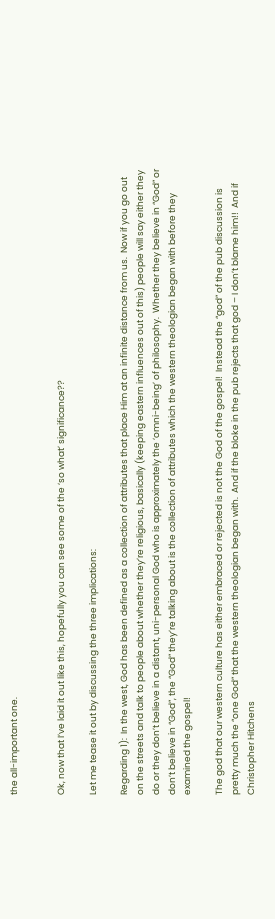the all-important one.


Ok, now that I’ve laid it out like this, hopefully you can see some of the ‘so what’ significance??

Let me tease it out by discussing the three implications:

Regarding 1):  In the west, God has been defined as a collection of attributes that place Him at an infinite distance from us.  Now if you go out on the streets and talk to people about whether they’re religious, basically (keeping eastern influences out of this) people will say either they do or they don’t believe in a distant, uni-personal God who is approximately the ‘omni-being’ of philosophy.  Whether they believe in “God” or don’t believe in “God”, the “God” they’re talking about is the collection of attributes which the western theologian began with before they examined the gospel!

The god that our western culture has either embraced or rejected is not the God of the gospel!  Instead the “god” of the pub discussion is pretty much the “one God” that the western theologian began with.  And if the bloke in the pub rejects that god – I don’t blame him!!  And if Christopher Hitchens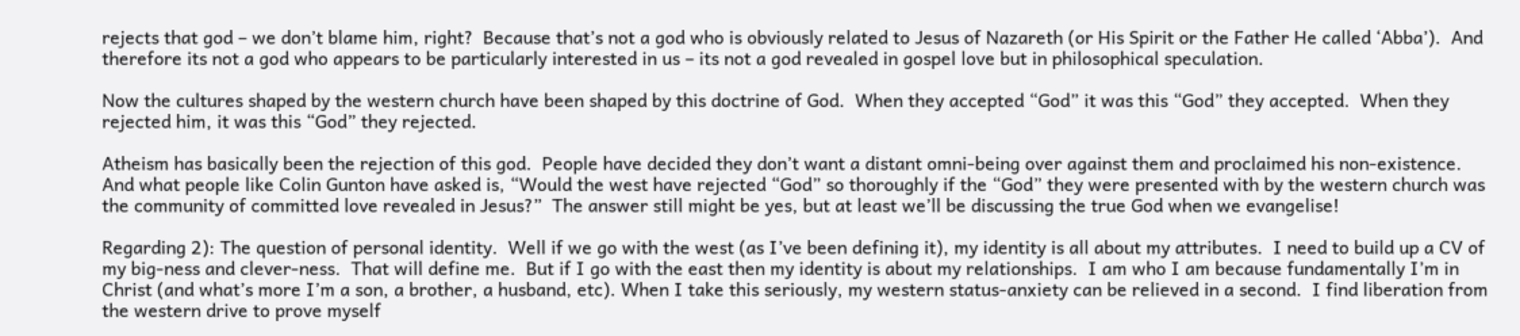rejects that god – we don’t blame him, right?  Because that’s not a god who is obviously related to Jesus of Nazareth (or His Spirit or the Father He called ‘Abba’).  And therefore its not a god who appears to be particularly interested in us – its not a god revealed in gospel love but in philosophical speculation.

Now the cultures shaped by the western church have been shaped by this doctrine of God.  When they accepted “God” it was this “God” they accepted.  When they rejected him, it was this “God” they rejected.

Atheism has basically been the rejection of this god.  People have decided they don’t want a distant omni-being over against them and proclaimed his non-existence.  And what people like Colin Gunton have asked is, “Would the west have rejected “God” so thoroughly if the “God” they were presented with by the western church was the community of committed love revealed in Jesus?”  The answer still might be yes, but at least we’ll be discussing the true God when we evangelise!

Regarding 2): The question of personal identity.  Well if we go with the west (as I’ve been defining it), my identity is all about my attributes.  I need to build up a CV of my big-ness and clever-ness.  That will define me.  But if I go with the east then my identity is about my relationships.  I am who I am because fundamentally I’m in Christ (and what’s more I’m a son, a brother, a husband, etc). When I take this seriously, my western status-anxiety can be relieved in a second.  I find liberation from the western drive to prove myself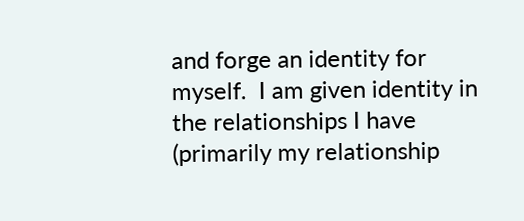and forge an identity for myself.  I am given identity in the relationships I have (primarily my relationship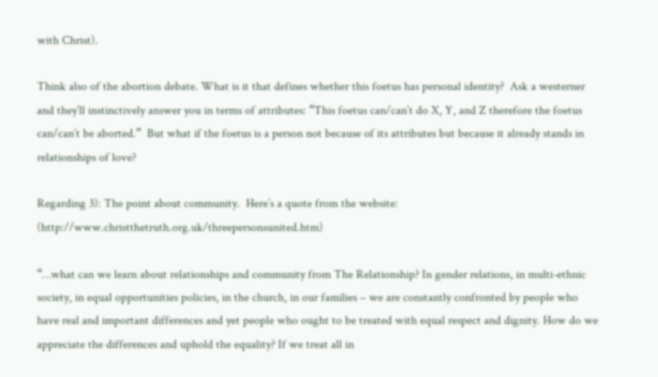with Christ).

Think also of the abortion debate. What is it that defines whether this foetus has personal identity?  Ask a westerner and they’ll instinctively answer you in terms of attributes: “This foetus can/can’t do X, Y, and Z therefore the foetus can/can’t be aborted.”  But what if the foetus is a person not because of its attributes but because it already stands in relationships of love?

Regarding 3): The point about community.  Here’s a quote from the website: (http://www.christthetruth.org.uk/threepersonsunited.htm)

“…what can we learn about relationships and community from The Relationship? In gender relations, in multi-ethnic society, in equal opportunities policies, in the church, in our families – we are constantly confronted by people who have real and important differences and yet people who ought to be treated with equal respect and dignity. How do we appreciate the differences and uphold the equality? If we treat all in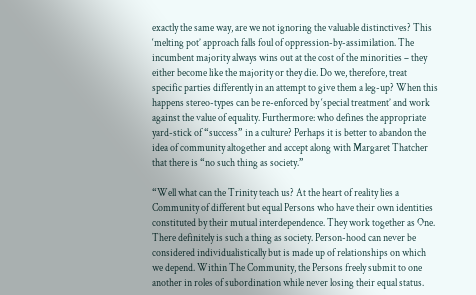exactly the same way, are we not ignoring the valuable distinctives? This ‘melting pot’ approach falls foul of oppression-by-assimilation. The incumbent majority always wins out at the cost of the minorities – they either become like the majority or they die. Do we, therefore, treat specific parties differently in an attempt to give them a leg-up? When this happens stereo-types can be re-enforced by ‘special treatment’ and work against the value of equality. Furthermore: who defines the appropriate yard-stick of “success” in a culture? Perhaps it is better to abandon the idea of community altogether and accept along with Margaret Thatcher that there is “no such thing as society.”

“Well what can the Trinity teach us? At the heart of reality lies a Community of different but equal Persons who have their own identities constituted by their mutual interdependence. They work together as One. There definitely is such a thing as society. Person-hood can never be considered individualistically but is made up of relationships on which we depend. Within The Community, the Persons freely submit to one another in roles of subordination while never losing their equal status.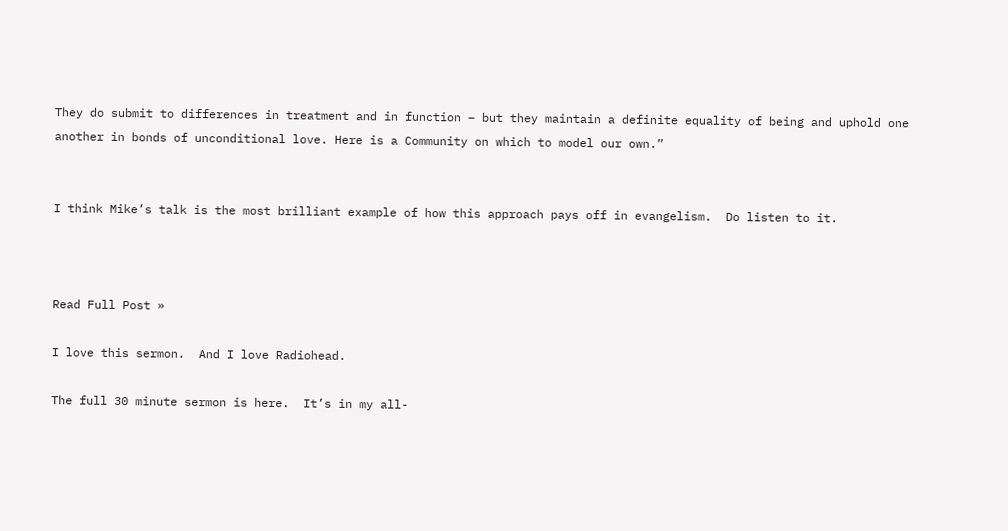They do submit to differences in treatment and in function – but they maintain a definite equality of being and uphold one another in bonds of unconditional love. Here is a Community on which to model our own.”


I think Mike’s talk is the most brilliant example of how this approach pays off in evangelism.  Do listen to it.



Read Full Post »

I love this sermon.  And I love Radiohead.

The full 30 minute sermon is here.  It’s in my all-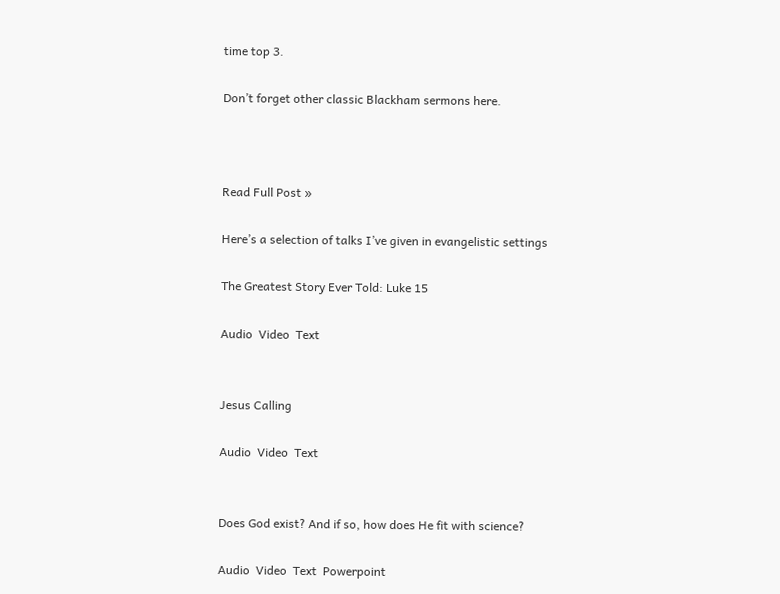time top 3.

Don’t forget other classic Blackham sermons here.



Read Full Post »

Here’s a selection of talks I’ve given in evangelistic settings

The Greatest Story Ever Told: Luke 15

Audio  Video  Text


Jesus Calling

Audio  Video  Text


Does God exist? And if so, how does He fit with science?

Audio  Video  Text  Powerpoint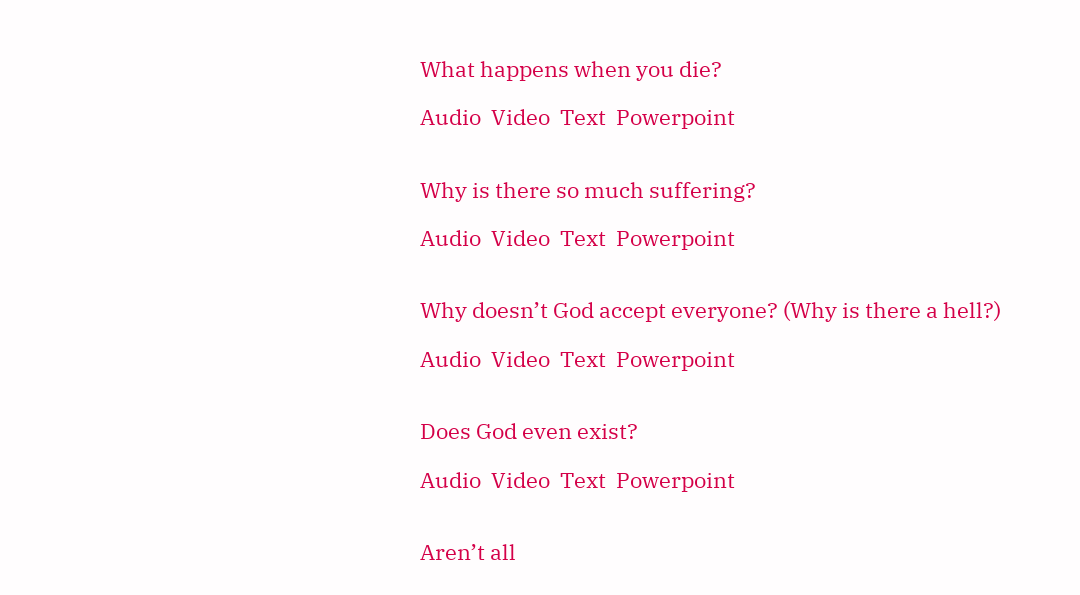What happens when you die?

Audio  Video  Text  Powerpoint


Why is there so much suffering?

Audio  Video  Text  Powerpoint


Why doesn’t God accept everyone? (Why is there a hell?)

Audio  Video  Text  Powerpoint


Does God even exist?

Audio  Video  Text  Powerpoint


Aren’t all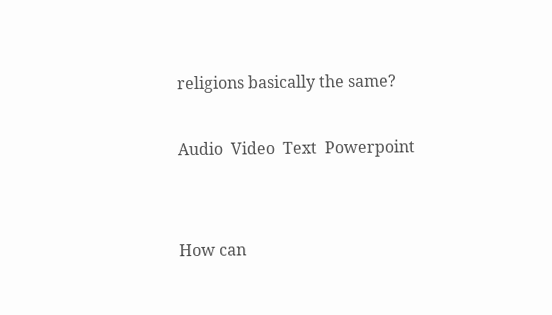religions basically the same?

Audio  Video  Text  Powerpoint


How can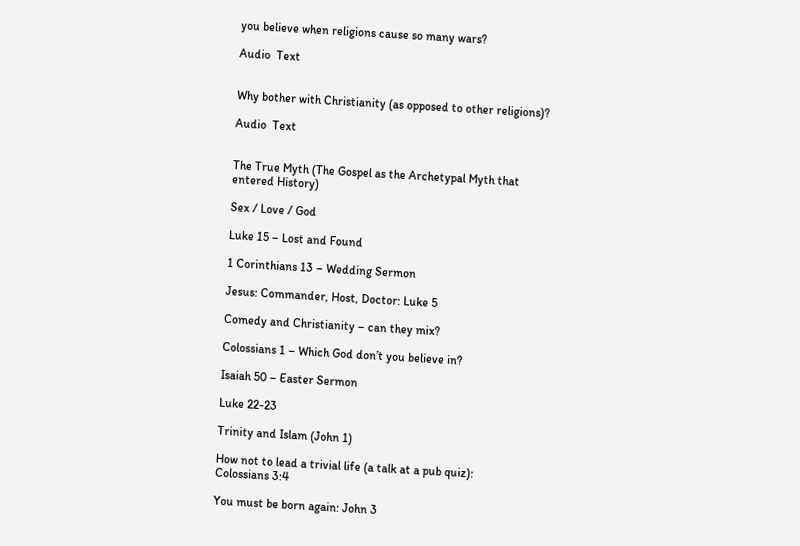you believe when religions cause so many wars?

Audio  Text


Why bother with Christianity (as opposed to other religions)?

Audio  Text


The True Myth (The Gospel as the Archetypal Myth that entered History)

Sex / Love / God

Luke 15 – Lost and Found

1 Corinthians 13 – Wedding Sermon

Jesus: Commander, Host, Doctor: Luke 5

Comedy and Christianity – can they mix?

Colossians 1 – Which God don’t you believe in?

Isaiah 50 – Easter Sermon

Luke 22-23

Trinity and Islam (John 1)

How not to lead a trivial life (a talk at a pub quiz): Colossians 3:4

You must be born again: John 3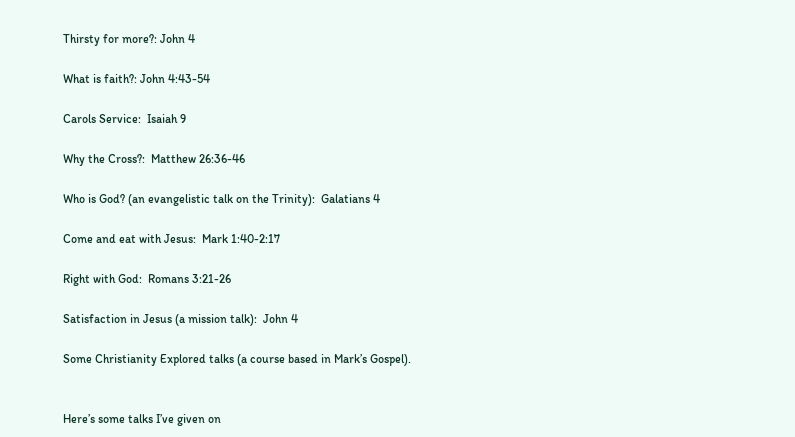Thirsty for more?: John 4

What is faith?: John 4:43-54

Carols Service:  Isaiah 9

Why the Cross?:  Matthew 26:36-46

Who is God? (an evangelistic talk on the Trinity):  Galatians 4

Come and eat with Jesus:  Mark 1:40-2:17

Right with God:  Romans 3:21-26

Satisfaction in Jesus (a mission talk):  John 4

Some Christianity Explored talks (a course based in Mark’s Gospel).


Here’s some talks I’ve given on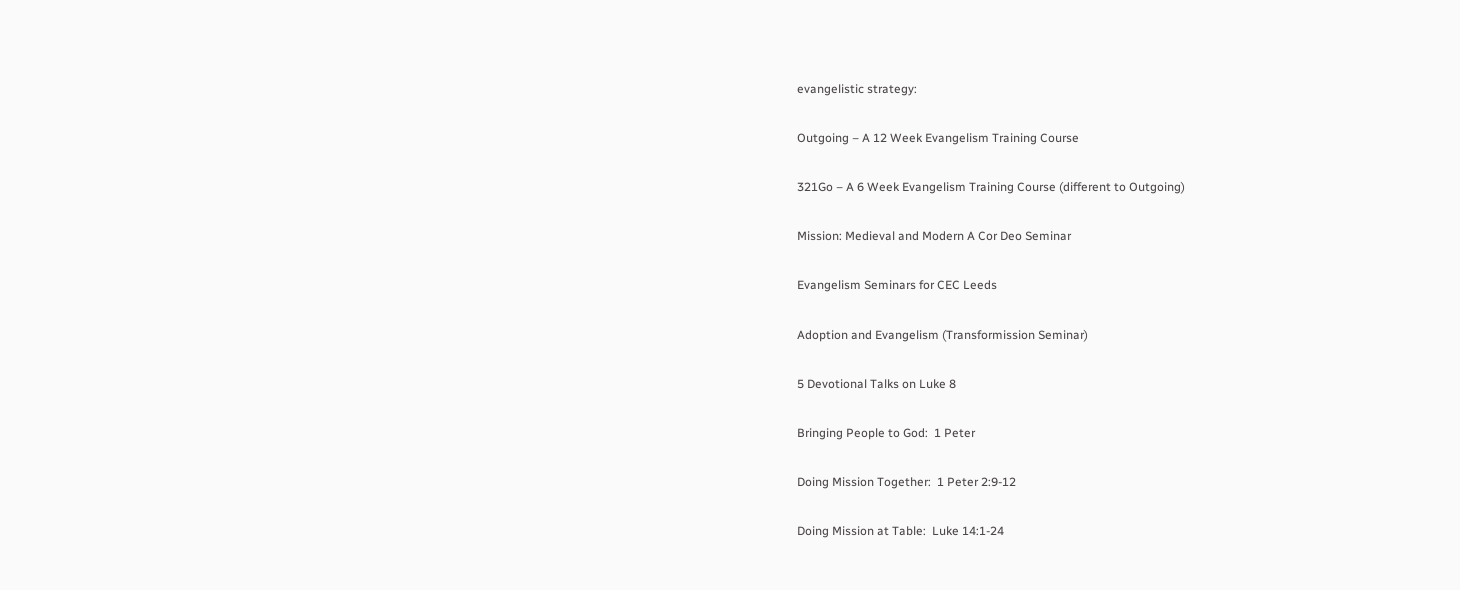evangelistic strategy:

Outgoing – A 12 Week Evangelism Training Course

321Go – A 6 Week Evangelism Training Course (different to Outgoing)

Mission: Medieval and Modern A Cor Deo Seminar

Evangelism Seminars for CEC Leeds

Adoption and Evangelism (Transformission Seminar)

5 Devotional Talks on Luke 8

Bringing People to God:  1 Peter

Doing Mission Together:  1 Peter 2:9-12

Doing Mission at Table:  Luke 14:1-24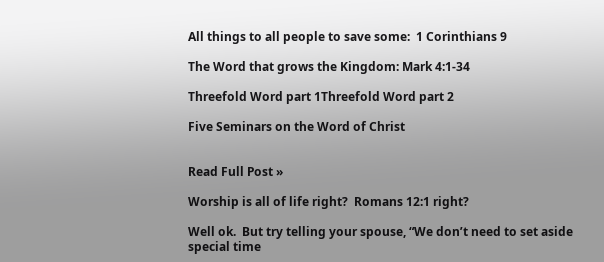All things to all people to save some:  1 Corinthians 9

The Word that grows the Kingdom: Mark 4:1-34

Threefold Word part 1Threefold Word part 2

Five Seminars on the Word of Christ


Read Full Post »

Worship is all of life right?  Romans 12:1 right?

Well ok.  But try telling your spouse, “We don’t need to set aside special time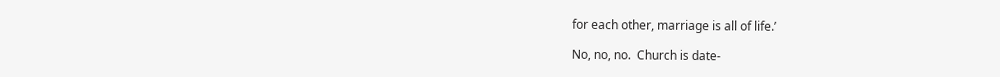for each other, marriage is all of life.’

No, no, no.  Church is date-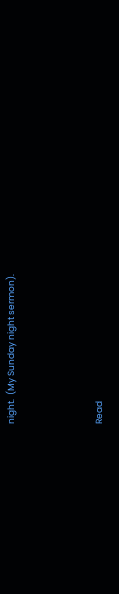night.  (My Sunday night sermon).



Read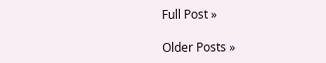Full Post »

Older Posts »